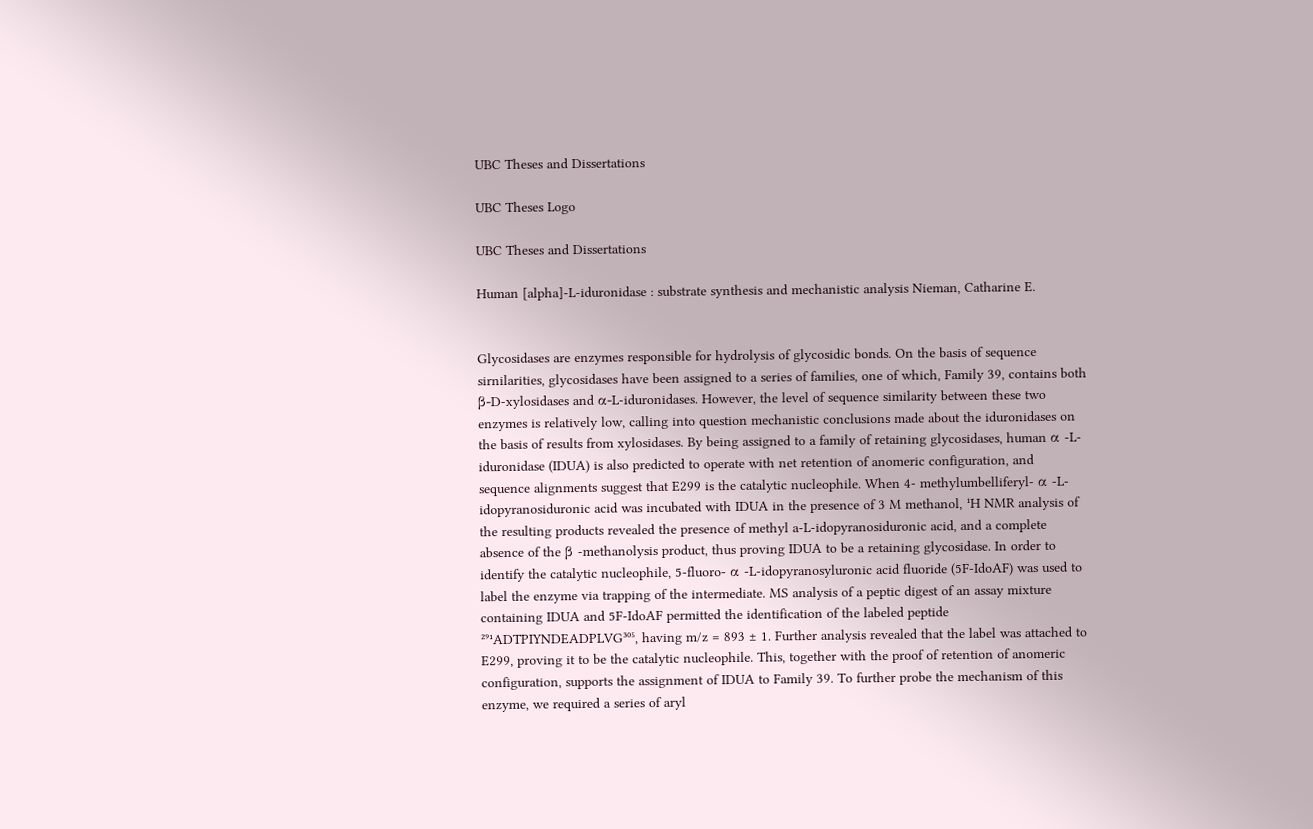UBC Theses and Dissertations

UBC Theses Logo

UBC Theses and Dissertations

Human [alpha]-L-iduronidase : substrate synthesis and mechanistic analysis Nieman, Catharine E.


Glycosidases are enzymes responsible for hydrolysis of glycosidic bonds. On the basis of sequence sirnilarities, glycosidases have been assigned to a series of families, one of which, Family 39, contains both β-D-xylosidases and α-L-iduronidases. However, the level of sequence similarity between these two enzymes is relatively low, calling into question mechanistic conclusions made about the iduronidases on the basis of results from xylosidases. By being assigned to a family of retaining glycosidases, human α -L-iduronidase (IDUA) is also predicted to operate with net retention of anomeric configuration, and sequence alignments suggest that E299 is the catalytic nucleophile. When 4- methylumbelliferyl- α -L-idopyranosiduronic acid was incubated with IDUA in the presence of 3 M methanol, ¹H NMR analysis of the resulting products revealed the presence of methyl a-L-idopyranosiduronic acid, and a complete absence of the β -methanolysis product, thus proving IDUA to be a retaining glycosidase. In order to identify the catalytic nucleophile, 5-fluoro- α -L-idopyranosyluronic acid fluoride (5F-IdoAF) was used to label the enzyme via trapping of the intermediate. MS analysis of a peptic digest of an assay mixture containing IDUA and 5F-IdoAF permitted the identification of the labeled peptide ²⁹¹ADTPIYNDEADPLVG³⁰⁵, having m/z = 893 ± 1. Further analysis revealed that the label was attached to E299, proving it to be the catalytic nucleophile. This, together with the proof of retention of anomeric configuration, supports the assignment of IDUA to Family 39. To further probe the mechanism of this enzyme, we required a series of aryl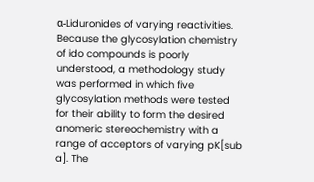α-Liduronides of varying reactivities. Because the glycosylation chemistry of ido compounds is poorly understood, a methodology study was performed in which five glycosylation methods were tested for their ability to form the desired anomeric stereochemistry with a range of acceptors of varying pK[sub a]. The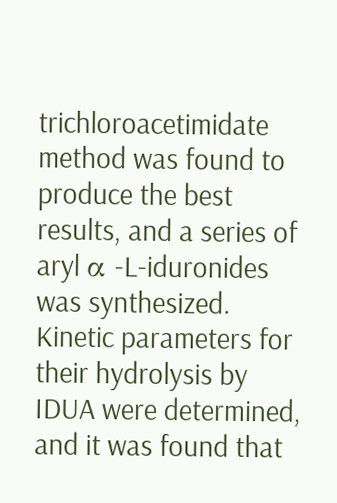trichloroacetimidate method was found to produce the best results, and a series of aryl α -L-iduronides was synthesized. Kinetic parameters for their hydrolysis by IDUA were determined, and it was found that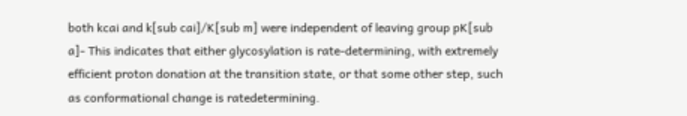both kcai and k[sub cai]/K[sub m] were independent of leaving group pK[sub a]- This indicates that either glycosylation is rate-determining, with extremely efficient proton donation at the transition state, or that some other step, such as conformational change is ratedetermining.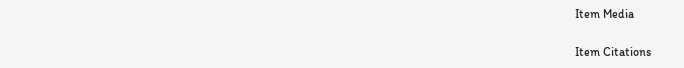Item Media

Item Citations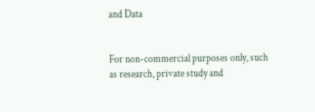and Data


For non-commercial purposes only, such as research, private study and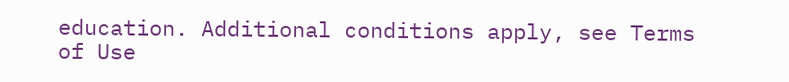education. Additional conditions apply, see Terms of Use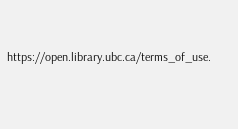https://open.library.ubc.ca/terms_of_use.